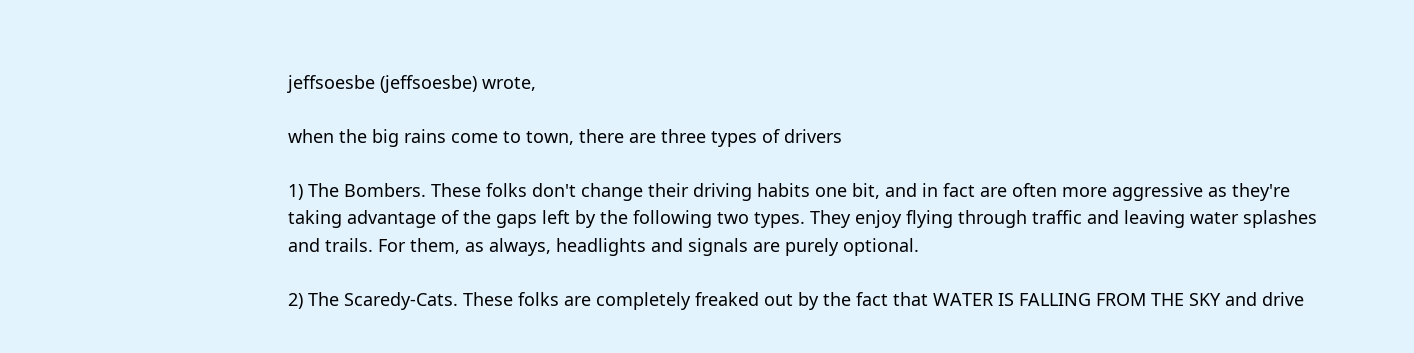jeffsoesbe (jeffsoesbe) wrote,

when the big rains come to town, there are three types of drivers

1) The Bombers. These folks don't change their driving habits one bit, and in fact are often more aggressive as they're taking advantage of the gaps left by the following two types. They enjoy flying through traffic and leaving water splashes and trails. For them, as always, headlights and signals are purely optional.

2) The Scaredy-Cats. These folks are completely freaked out by the fact that WATER IS FALLING FROM THE SKY and drive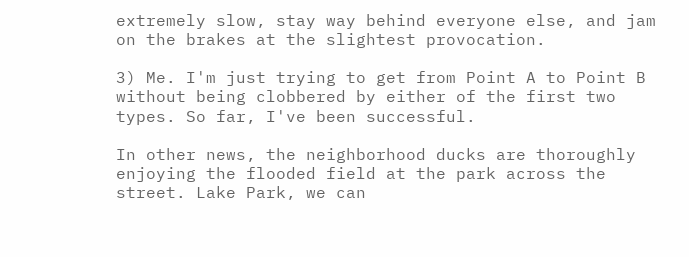extremely slow, stay way behind everyone else, and jam on the brakes at the slightest provocation.

3) Me. I'm just trying to get from Point A to Point B without being clobbered by either of the first two types. So far, I've been successful.

In other news, the neighborhood ducks are thoroughly enjoying the flooded field at the park across the street. Lake Park, we can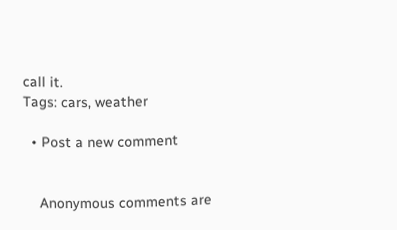call it.
Tags: cars, weather

  • Post a new comment


    Anonymous comments are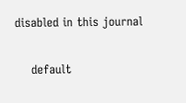disabled in this journal

    default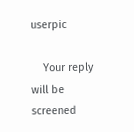userpic

    Your reply will be screened